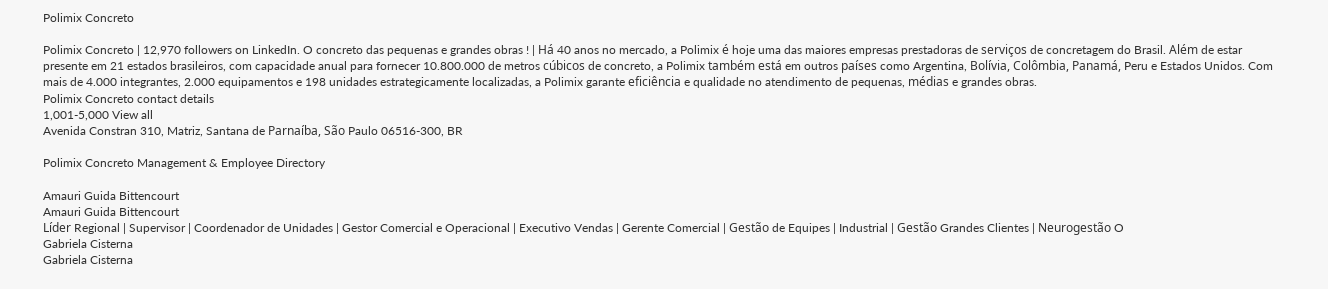Polimix Concreto

Polimix Concreto | 12,970 followers on LinkedIn. O concreto das pequenas e grandes obras ! | Há 40 anos no mercado, a Polimix é hoje uma das maiores empresas prestadoras de serviços de concretagem do Brasil. Além de estar presente em 21 estados brasileiros, com capacidade anual para fornecer 10.800.000 de metros cúbicos de concreto, a Polimix também está em outros países como Argentina, Bolívia, Colômbia, Panamá, Peru e Estados Unidos. Com mais de 4.000 integrantes, 2.000 equipamentos e 198 unidades estrategicamente localizadas, a Polimix garante eficiência e qualidade no atendimento de pequenas, médias e grandes obras.
Polimix Concreto contact details
1,001-5,000 View all
Avenida Constran 310, Matriz, Santana de Parnaíba, São Paulo 06516-300, BR

Polimix Concreto Management & Employee Directory

Amauri Guida Bittencourt
Amauri Guida Bittencourt
Líder Regional | Supervisor | Coordenador de Unidades | Gestor Comercial e Operacional | Executivo Vendas | Gerente Comercial | Gestão de Equipes | Industrial | Gestão Grandes Clientes | Neurogestão O
Gabriela Cisterna
Gabriela Cisterna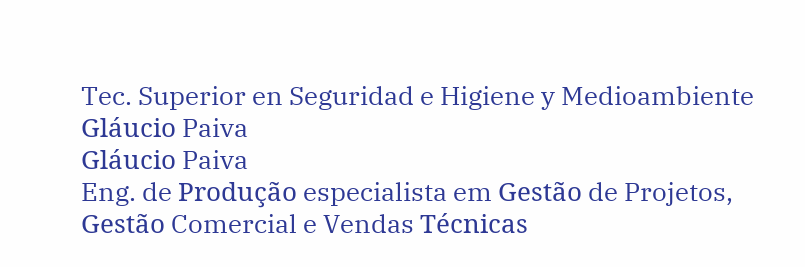Tec. Superior en Seguridad e Higiene y Medioambiente
Gláucio Paiva
Gláucio Paiva
Eng. de Produção especialista em Gestão de Projetos, Gestão Comercial e Vendas Técnicas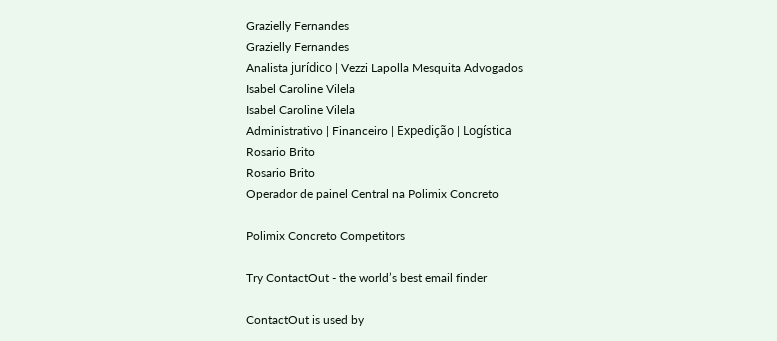Grazielly Fernandes
Grazielly Fernandes
Analista jurídico | Vezzi Lapolla Mesquita Advogados
Isabel Caroline Vilela
Isabel Caroline Vilela
Administrativo | Financeiro | Expedição | Logística
Rosario Brito
Rosario Brito
Operador de painel Central na Polimix Concreto

Polimix Concreto Competitors

Try ContactOut - the world’s best email finder

ContactOut is used by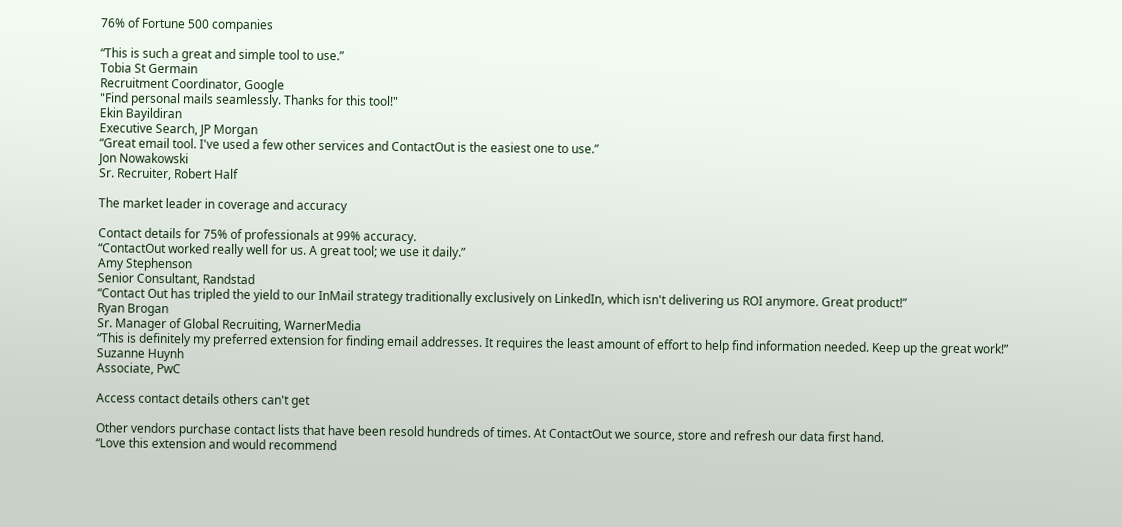76% of Fortune 500 companies

“This is such a great and simple tool to use.”
Tobia St Germain
Recruitment Coordinator, Google
"Find personal mails seamlessly. Thanks for this tool!"
Ekin Bayildiran
Executive Search, JP Morgan
“Great email tool. I've used a few other services and ContactOut is the easiest one to use.”
Jon Nowakowski
Sr. Recruiter, Robert Half

The market leader in coverage and accuracy

Contact details for 75% of professionals at 99% accuracy.
“ContactOut worked really well for us. A great tool; we use it daily.”
Amy Stephenson
Senior Consultant, Randstad
“Contact Out has tripled the yield to our InMail strategy traditionally exclusively on LinkedIn, which isn't delivering us ROI anymore. Great product!”
Ryan Brogan
Sr. Manager of Global Recruiting, WarnerMedia
“This is definitely my preferred extension for finding email addresses. It requires the least amount of effort to help find information needed. Keep up the great work!”
Suzanne Huynh
Associate, PwC

Access contact details others can't get

Other vendors purchase contact lists that have been resold hundreds of times. At ContactOut we source, store and refresh our data first hand.
“Love this extension and would recommend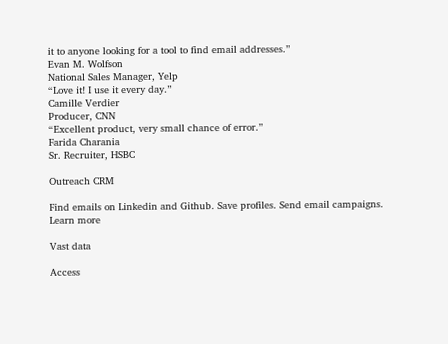it to anyone looking for a tool to find email addresses.”
Evan M. Wolfson
National Sales Manager, Yelp
“Love it! I use it every day.”
Camille Verdier
Producer, CNN
“Excellent product, very small chance of error.”
Farida Charania
Sr. Recruiter, HSBC

Outreach CRM

Find emails on Linkedin and Github. Save profiles. Send email campaigns.
Learn more

Vast data

Access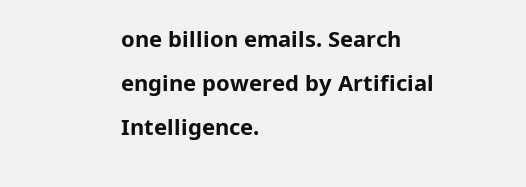one billion emails. Search engine powered by Artificial Intelligence.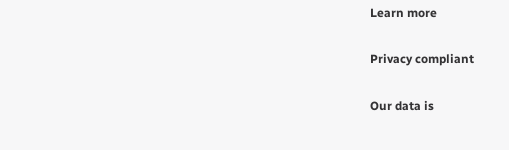Learn more

Privacy compliant

Our data is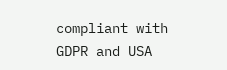compliant with GDPR and USA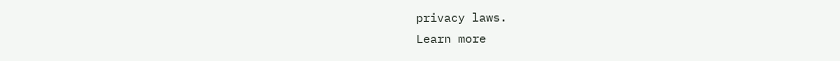privacy laws.
Learn more